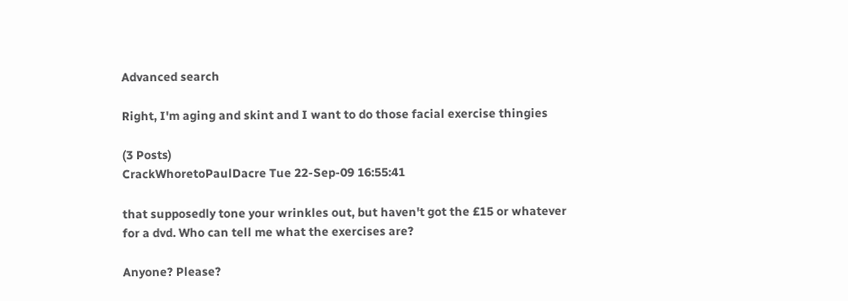Advanced search

Right, I'm aging and skint and I want to do those facial exercise thingies

(3 Posts)
CrackWhoretoPaulDacre Tue 22-Sep-09 16:55:41

that supposedly tone your wrinkles out, but haven't got the £15 or whatever for a dvd. Who can tell me what the exercises are?

Anyone? Please?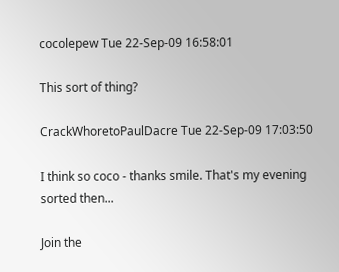cocolepew Tue 22-Sep-09 16:58:01

This sort of thing?

CrackWhoretoPaulDacre Tue 22-Sep-09 17:03:50

I think so coco - thanks smile. That's my evening sorted then...

Join the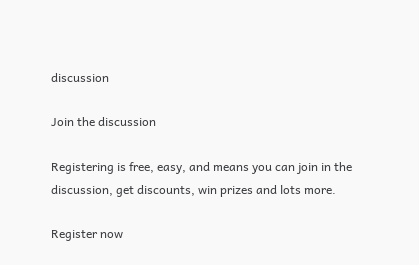discussion

Join the discussion

Registering is free, easy, and means you can join in the discussion, get discounts, win prizes and lots more.

Register now